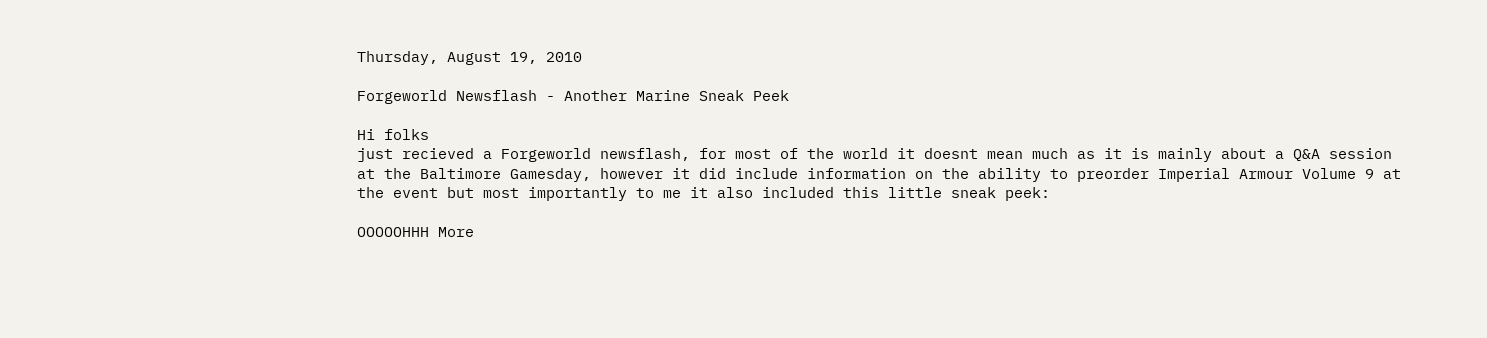Thursday, August 19, 2010

Forgeworld Newsflash - Another Marine Sneak Peek

Hi folks
just recieved a Forgeworld newsflash, for most of the world it doesnt mean much as it is mainly about a Q&A session at the Baltimore Gamesday, however it did include information on the ability to preorder Imperial Armour Volume 9 at the event but most importantly to me it also included this little sneak peek:

OOOOOHHH More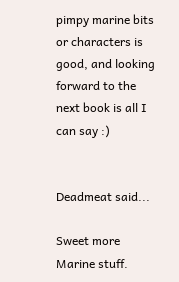pimpy marine bits or characters is good, and looking forward to the next book is all I can say :)


Deadmeat said...

Sweet more Marine stuff.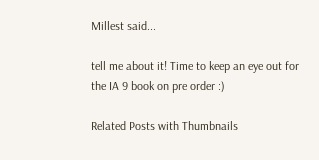Millest said...

tell me about it! Time to keep an eye out for the IA 9 book on pre order :)

Related Posts with Thumbnails